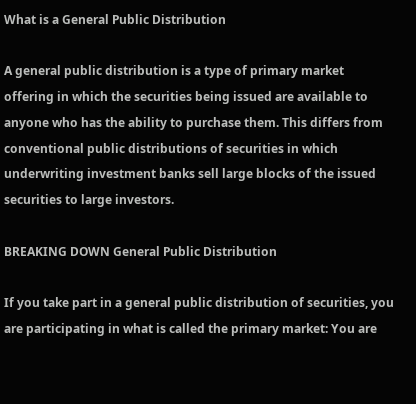What is a General Public Distribution

A general public distribution is a type of primary market offering in which the securities being issued are available to anyone who has the ability to purchase them. This differs from conventional public distributions of securities in which underwriting investment banks sell large blocks of the issued securities to large investors.

BREAKING DOWN General Public Distribution

If you take part in a general public distribution of securities, you are participating in what is called the primary market: You are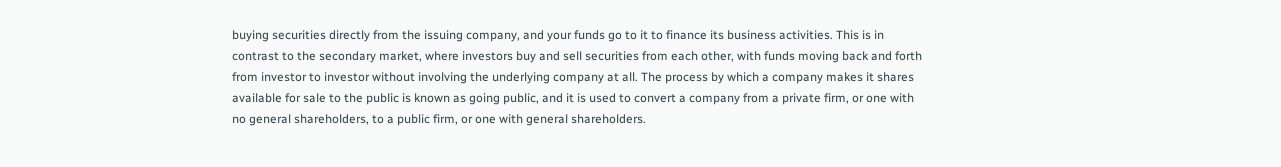buying securities directly from the issuing company, and your funds go to it to finance its business activities. This is in contrast to the secondary market, where investors buy and sell securities from each other, with funds moving back and forth from investor to investor without involving the underlying company at all. The process by which a company makes it shares available for sale to the public is known as going public, and it is used to convert a company from a private firm, or one with no general shareholders, to a public firm, or one with general shareholders.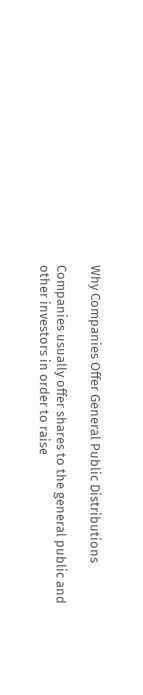Why Companies Offer General Public Distributions

Companies usually offer shares to the general public and other investors in order to raise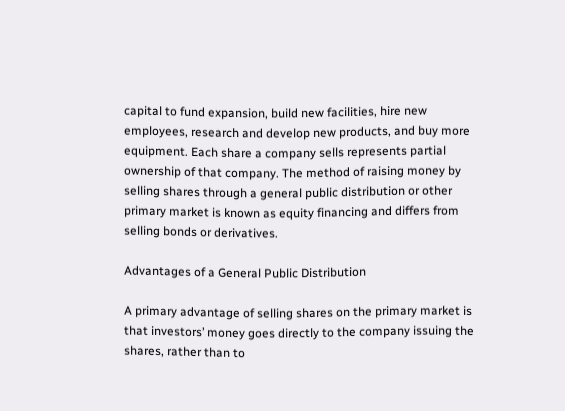capital to fund expansion, build new facilities, hire new employees, research and develop new products, and buy more equipment. Each share a company sells represents partial ownership of that company. The method of raising money by selling shares through a general public distribution or other primary market is known as equity financing and differs from selling bonds or derivatives.

Advantages of a General Public Distribution

A primary advantage of selling shares on the primary market is that investors’ money goes directly to the company issuing the shares, rather than to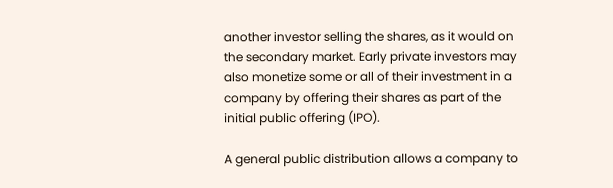another investor selling the shares, as it would on the secondary market. Early private investors may also monetize some or all of their investment in a company by offering their shares as part of the initial public offering (IPO).

A general public distribution allows a company to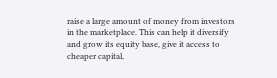raise a large amount of money from investors in the marketplace. This can help it diversify and grow its equity base, give it access to cheaper capital,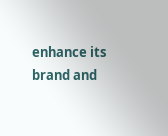enhance its brand and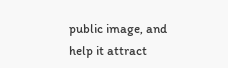public image, and help it attract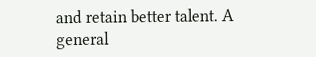and retain better talent. A general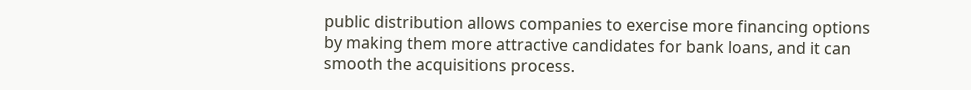public distribution allows companies to exercise more financing options by making them more attractive candidates for bank loans, and it can smooth the acquisitions process.